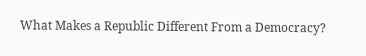What Makes a Republic Different From a Democracy?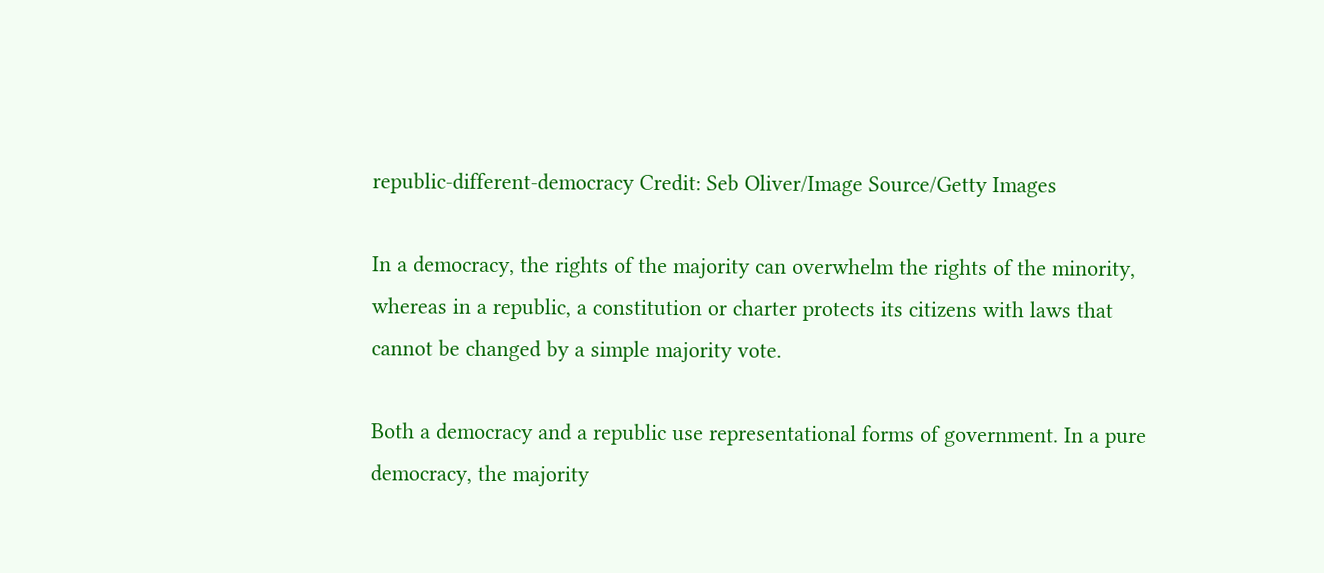republic-different-democracy Credit: Seb Oliver/Image Source/Getty Images

In a democracy, the rights of the majority can overwhelm the rights of the minority, whereas in a republic, a constitution or charter protects its citizens with laws that cannot be changed by a simple majority vote.

Both a democracy and a republic use representational forms of government. In a pure democracy, the majority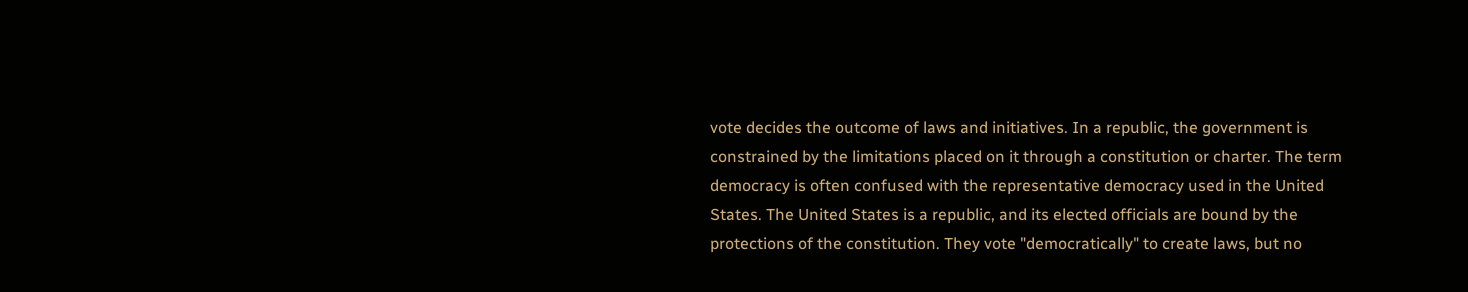vote decides the outcome of laws and initiatives. In a republic, the government is constrained by the limitations placed on it through a constitution or charter. The term democracy is often confused with the representative democracy used in the United States. The United States is a republic, and its elected officials are bound by the protections of the constitution. They vote "democratically" to create laws, but no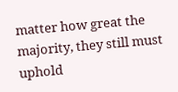matter how great the majority, they still must uphold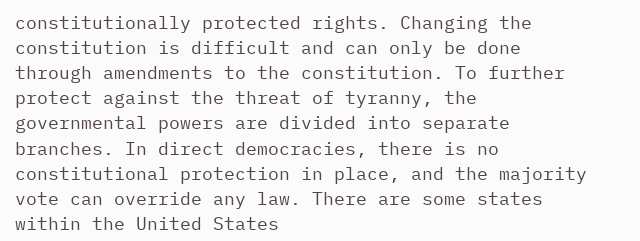constitutionally protected rights. Changing the constitution is difficult and can only be done through amendments to the constitution. To further protect against the threat of tyranny, the governmental powers are divided into separate branches. In direct democracies, there is no constitutional protection in place, and the majority vote can override any law. There are some states within the United States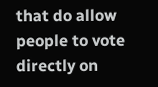that do allow people to vote directly on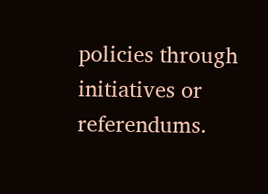policies through initiatives or referendums.